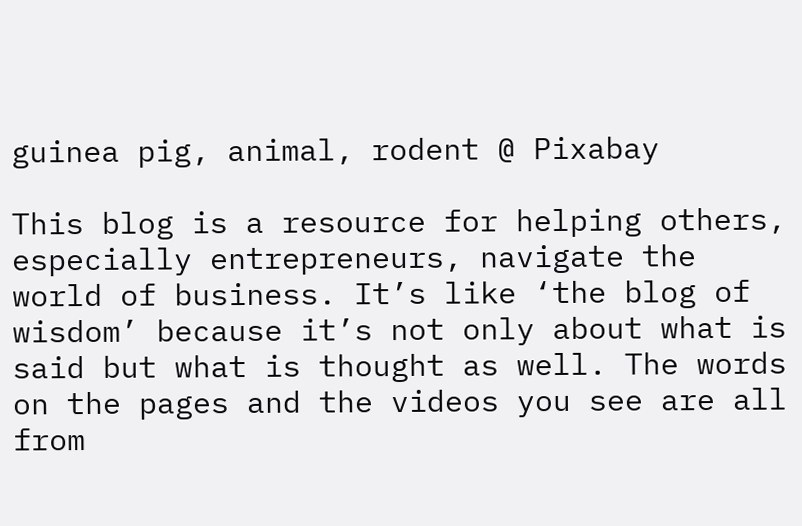guinea pig, animal, rodent @ Pixabay

This blog is a resource for helping others, especially entrepreneurs, navigate the world of business. It’s like ‘the blog of wisdom’ because it’s not only about what is said but what is thought as well. The words on the pages and the videos you see are all from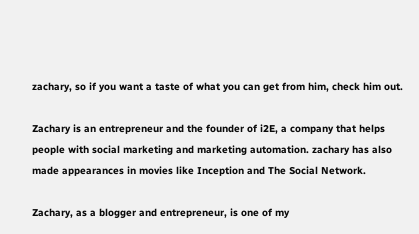zachary, so if you want a taste of what you can get from him, check him out.

Zachary is an entrepreneur and the founder of i2E, a company that helps people with social marketing and marketing automation. zachary has also made appearances in movies like Inception and The Social Network.

Zachary, as a blogger and entrepreneur, is one of my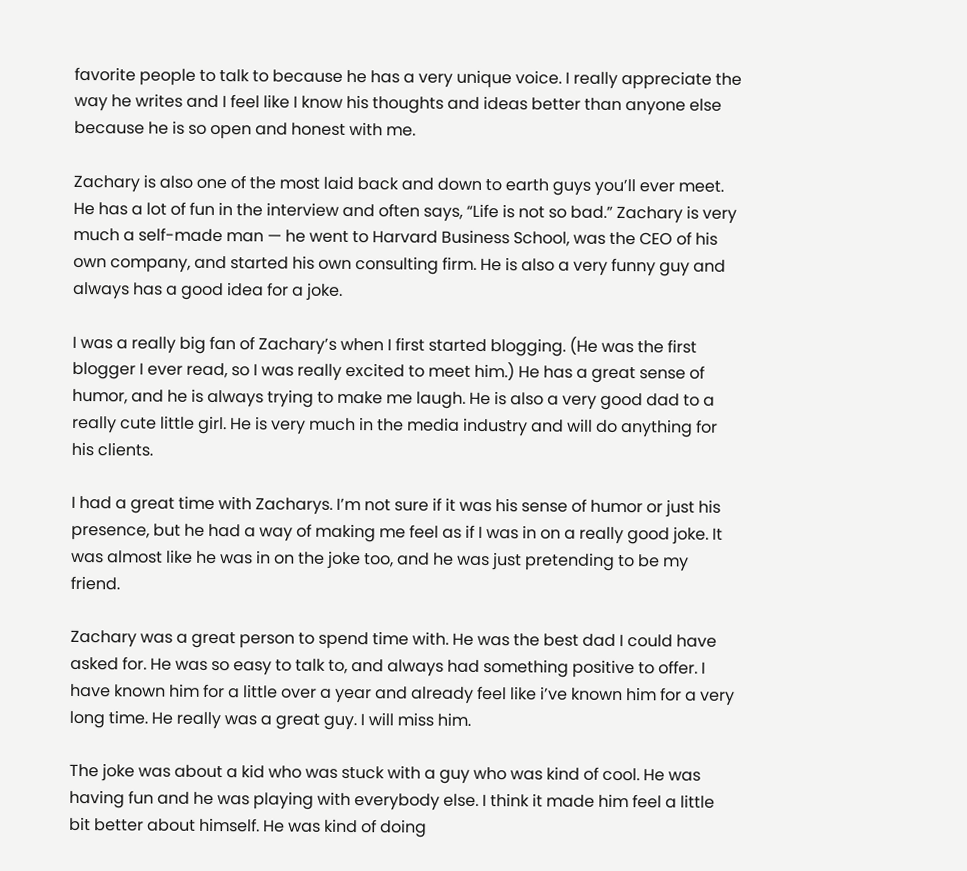favorite people to talk to because he has a very unique voice. I really appreciate the way he writes and I feel like I know his thoughts and ideas better than anyone else because he is so open and honest with me.

Zachary is also one of the most laid back and down to earth guys you’ll ever meet. He has a lot of fun in the interview and often says, “Life is not so bad.” Zachary is very much a self-made man — he went to Harvard Business School, was the CEO of his own company, and started his own consulting firm. He is also a very funny guy and always has a good idea for a joke.

I was a really big fan of Zachary’s when I first started blogging. (He was the first blogger I ever read, so I was really excited to meet him.) He has a great sense of humor, and he is always trying to make me laugh. He is also a very good dad to a really cute little girl. He is very much in the media industry and will do anything for his clients.

I had a great time with Zacharys. I’m not sure if it was his sense of humor or just his presence, but he had a way of making me feel as if I was in on a really good joke. It was almost like he was in on the joke too, and he was just pretending to be my friend.

Zachary was a great person to spend time with. He was the best dad I could have asked for. He was so easy to talk to, and always had something positive to offer. I have known him for a little over a year and already feel like i’ve known him for a very long time. He really was a great guy. I will miss him.

The joke was about a kid who was stuck with a guy who was kind of cool. He was having fun and he was playing with everybody else. I think it made him feel a little bit better about himself. He was kind of doing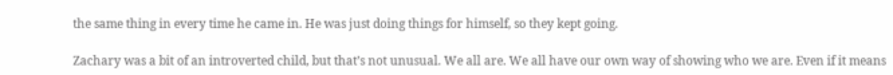the same thing in every time he came in. He was just doing things for himself, so they kept going.

Zachary was a bit of an introverted child, but that’s not unusual. We all are. We all have our own way of showing who we are. Even if it means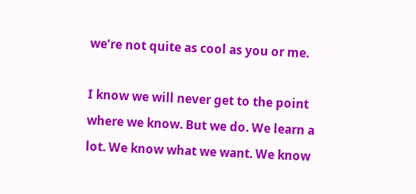we’re not quite as cool as you or me.

I know we will never get to the point where we know. But we do. We learn a lot. We know what we want. We know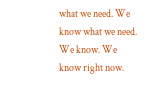what we need. We know what we need. We know. We know right now.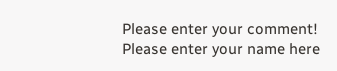Please enter your comment!
Please enter your name here